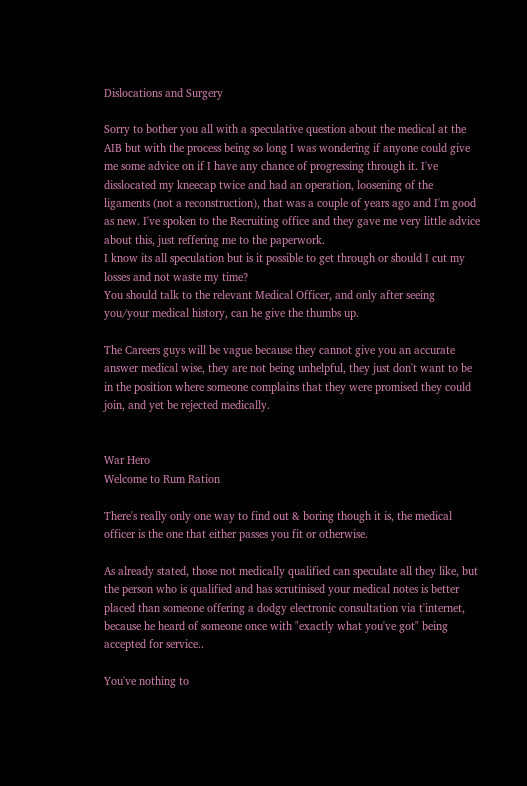Dislocations and Surgery

Sorry to bother you all with a speculative question about the medical at the AIB but with the process being so long I was wondering if anyone could give me some advice on if I have any chance of progressing through it. I've disslocated my kneecap twice and had an operation, loosening of the ligaments (not a reconstruction), that was a couple of years ago and I'm good as new. I've spoken to the Recruiting office and they gave me very little advice about this, just reffering me to the paperwork.
I know its all speculation but is it possible to get through or should I cut my losses and not waste my time?
You should talk to the relevant Medical Officer, and only after seeing you/your medical history, can he give the thumbs up.

The Careers guys will be vague because they cannot give you an accurate answer medical wise, they are not being unhelpful, they just don't want to be in the position where someone complains that they were promised they could join, and yet be rejected medically.


War Hero
Welcome to Rum Ration

There's really only one way to find out & boring though it is, the medical officer is the one that either passes you fit or otherwise.

As already stated, those not medically qualified can speculate all they like, but the person who is qualified and has scrutinised your medical notes is better placed than someone offering a dodgy electronic consultation via t'internet, because he heard of someone once with "exactly what you've got" being accepted for service..

You've nothing to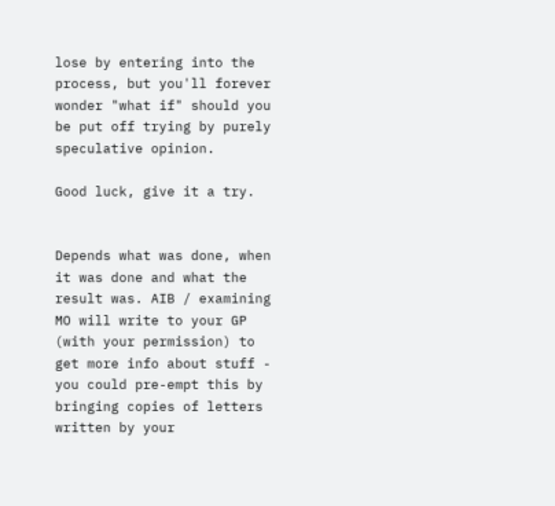lose by entering into the process, but you'll forever wonder "what if" should you be put off trying by purely speculative opinion.

Good luck, give it a try.


Depends what was done, when it was done and what the result was. AIB / examining MO will write to your GP (with your permission) to get more info about stuff - you could pre-empt this by bringing copies of letters written by your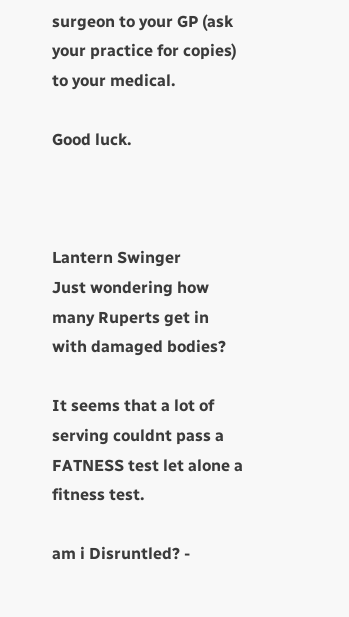surgeon to your GP (ask your practice for copies) to your medical.

Good luck.



Lantern Swinger
Just wondering how many Ruperts get in with damaged bodies?

It seems that a lot of serving couldnt pass a FATNESS test let alone a fitness test.

am i Disruntled? -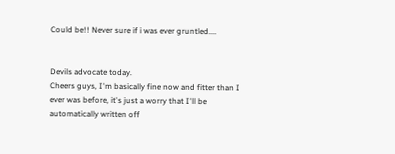Could be!! Never sure if i was ever gruntled....


Devils advocate today.
Cheers guys, I'm basically fine now and fitter than I ever was before, it's just a worry that I'll be automatically written off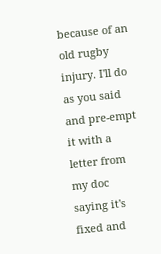because of an old rugby injury. I'll do as you said and pre-empt it with a letter from my doc saying it's fixed and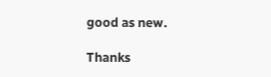good as new.

Thanks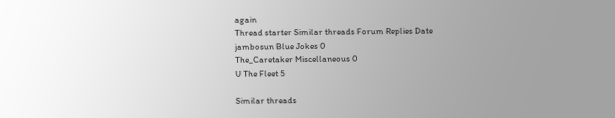again
Thread starter Similar threads Forum Replies Date
jambosun Blue Jokes 0
The_Caretaker Miscellaneous 0
U The Fleet 5

Similar threads